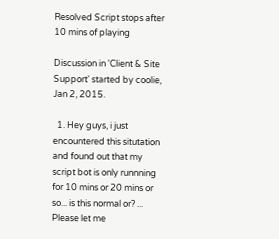Resolved Script stops after 10 mins of playing

Discussion in 'Client & Site Support' started by coolie, Jan 2, 2015.

  1. Hey guys, i just encountered this situtation and found out that my script bot is only runnning for 10 mins or 20 mins or so... is this normal or? ... Please let me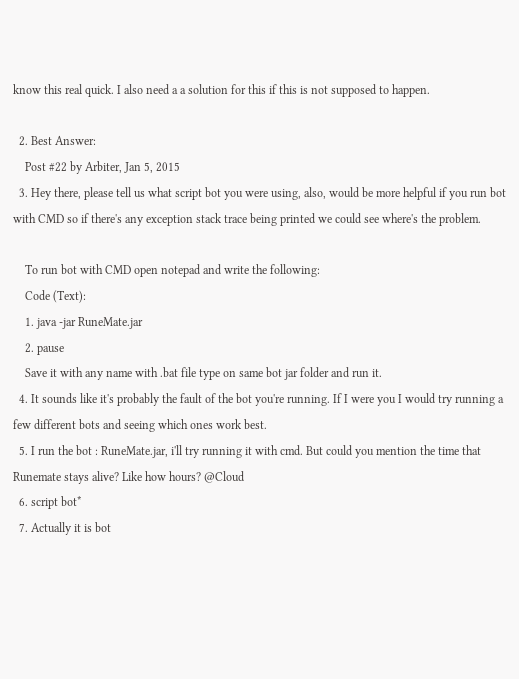know this real quick. I also need a a solution for this if this is not supposed to happen.

  2. Best Answer:
    Post #22 by Arbiter, Jan 5, 2015
  3. Hey there, please tell us what script bot you were using, also, would be more helpful if you run bot with CMD so if there's any exception stack trace being printed we could see where's the problem.

    To run bot with CMD open notepad and write the following:
    Code (Text):
    1. java -jar RuneMate.jar
    2. pause
    Save it with any name with .bat file type on same bot jar folder and run it.
  4. It sounds like it's probably the fault of the bot you're running. If I were you I would try running a few different bots and seeing which ones work best.
  5. I run the bot : RuneMate.jar, i'll try running it with cmd. But could you mention the time that Runemate stays alive? Like how hours? @Cloud
  6. script bot*
  7. Actually it is bot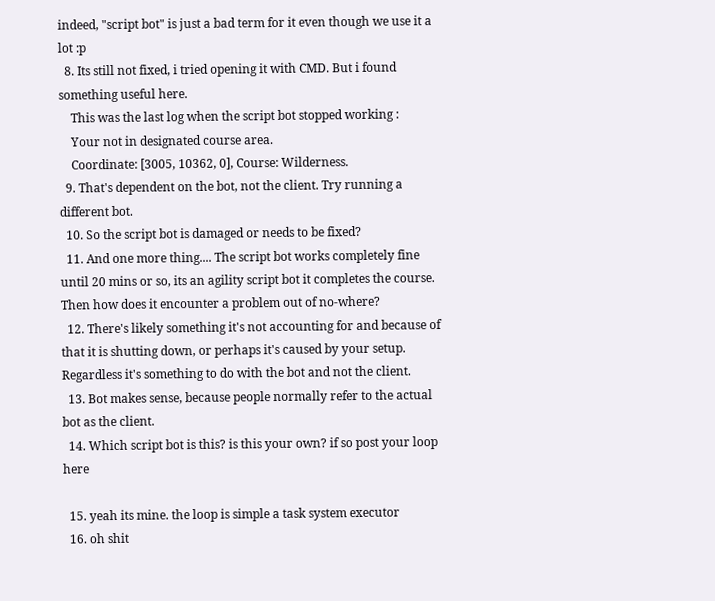indeed, "script bot" is just a bad term for it even though we use it a lot :p
  8. Its still not fixed, i tried opening it with CMD. But i found something useful here.
    This was the last log when the script bot stopped working :
    Your not in designated course area.
    Coordinate: [3005, 10362, 0], Course: Wilderness.
  9. That's dependent on the bot, not the client. Try running a different bot.
  10. So the script bot is damaged or needs to be fixed?
  11. And one more thing.... The script bot works completely fine until 20 mins or so, its an agility script bot it completes the course. Then how does it encounter a problem out of no-where?
  12. There's likely something it's not accounting for and because of that it is shutting down, or perhaps it's caused by your setup. Regardless it's something to do with the bot and not the client.
  13. Bot makes sense, because people normally refer to the actual bot as the client.
  14. Which script bot is this? is this your own? if so post your loop here

  15. yeah its mine. the loop is simple a task system executor
  16. oh shit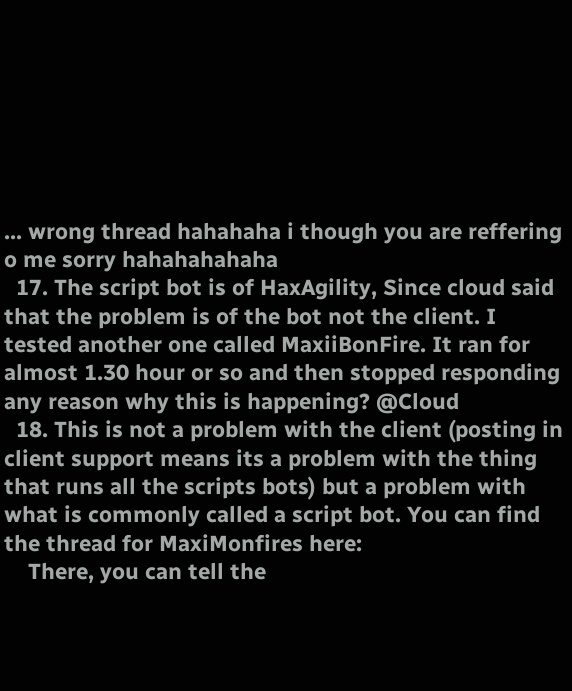... wrong thread hahahaha i though you are reffering o me sorry hahahahahaha
  17. The script bot is of HaxAgility, Since cloud said that the problem is of the bot not the client. I tested another one called MaxiiBonFire. It ran for almost 1.30 hour or so and then stopped responding any reason why this is happening? @Cloud
  18. This is not a problem with the client (posting in client support means its a problem with the thing that runs all the scripts bots) but a problem with what is commonly called a script bot. You can find the thread for MaxiMonfires here:
    There, you can tell the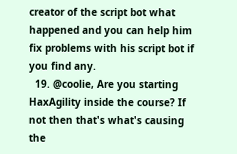creator of the script bot what happened and you can help him fix problems with his script bot if you find any.
  19. @coolie, Are you starting HaxAgility inside the course? If not then that's what's causing the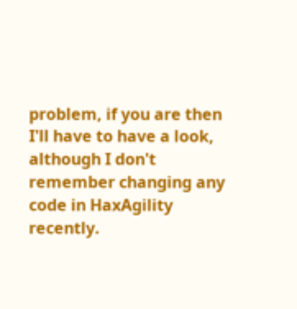problem, if you are then I'll have to have a look, although I don't remember changing any code in HaxAgility recently.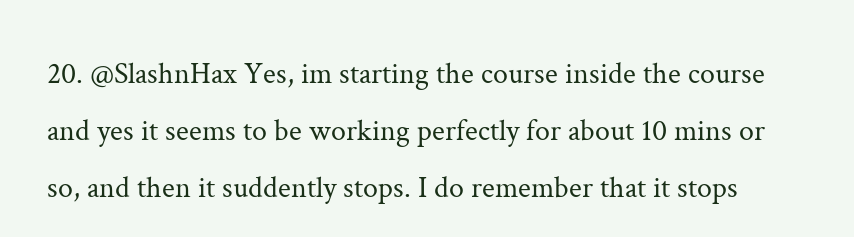20. @SlashnHax Yes, im starting the course inside the course and yes it seems to be working perfectly for about 10 mins or so, and then it suddently stops. I do remember that it stops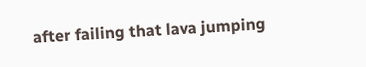after failing that lava jumping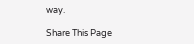way.

Share This Page